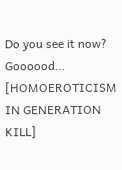Do you see it now? Goooood… [HOMOEROTICISM IN GENERATION KILL]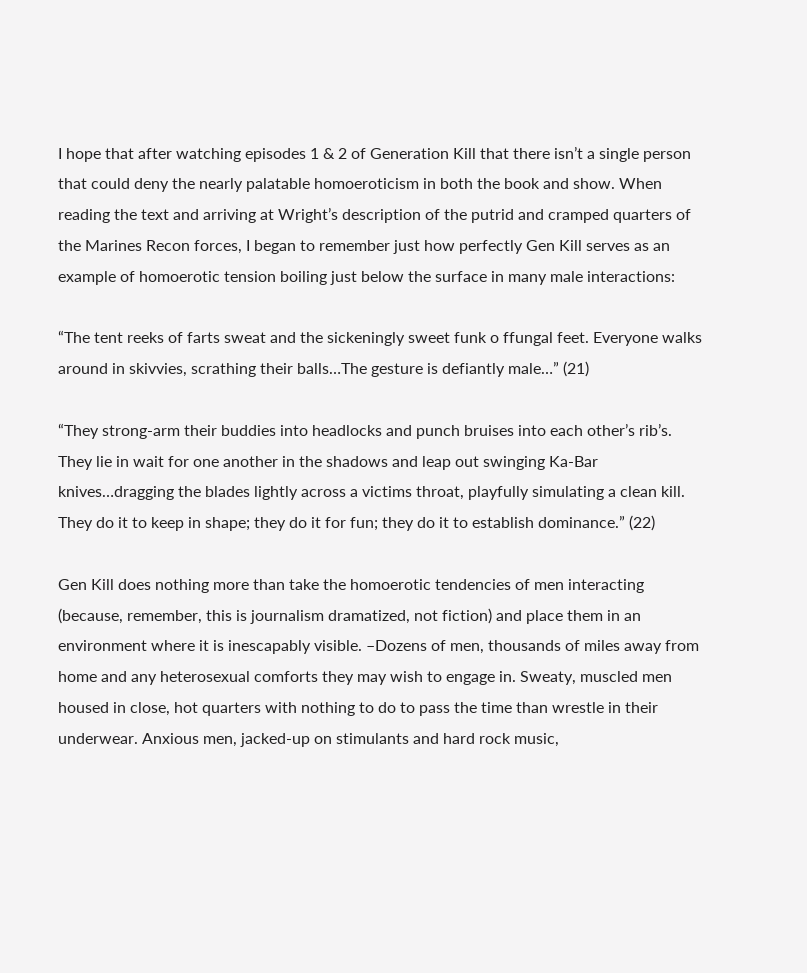I hope that after watching episodes 1 & 2 of Generation Kill that there isn’t a single person that could deny the nearly palatable homoeroticism in both the book and show. When reading the text and arriving at Wright’s description of the putrid and cramped quarters of the Marines Recon forces, I began to remember just how perfectly Gen Kill serves as an example of homoerotic tension boiling just below the surface in many male interactions:

“The tent reeks of farts sweat and the sickeningly sweet funk o ffungal feet. Everyone walks around in skivvies, scrathing their balls…The gesture is defiantly male…” (21)

“They strong-arm their buddies into headlocks and punch bruises into each other’s rib’s. They lie in wait for one another in the shadows and leap out swinging Ka-Bar knives…dragging the blades lightly across a victims throat, playfully simulating a clean kill. They do it to keep in shape; they do it for fun; they do it to establish dominance.” (22)

Gen Kill does nothing more than take the homoerotic tendencies of men interacting (because, remember, this is journalism dramatized, not fiction) and place them in an environment where it is inescapably visible. –Dozens of men, thousands of miles away from home and any heterosexual comforts they may wish to engage in. Sweaty, muscled men housed in close, hot quarters with nothing to do to pass the time than wrestle in their underwear. Anxious men, jacked-up on stimulants and hard rock music,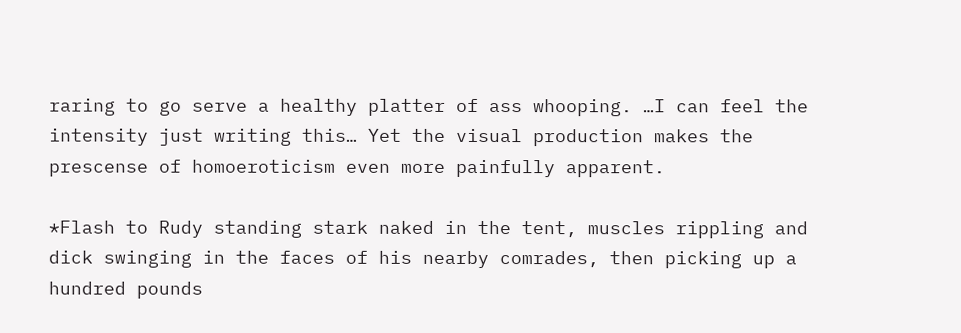raring to go serve a healthy platter of ass whooping. …I can feel the intensity just writing this… Yet the visual production makes the prescense of homoeroticism even more painfully apparent.

*Flash to Rudy standing stark naked in the tent, muscles rippling and dick swinging in the faces of his nearby comrades, then picking up a hundred pounds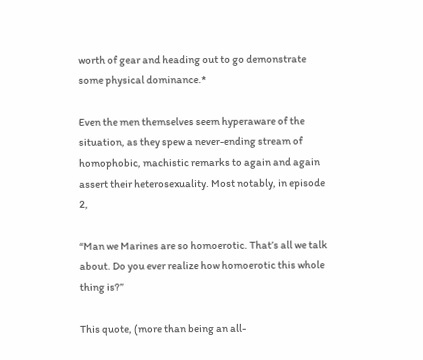worth of gear and heading out to go demonstrate some physical dominance.*

Even the men themselves seem hyperaware of the situation, as they spew a never-ending stream of homophobic, machistic remarks to again and again assert their heterosexuality. Most notably, in episode 2,

“Man we Marines are so homoerotic. That’s all we talk about. Do you ever realize how homoerotic this whole thing is?”

This quote, (more than being an all-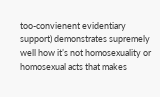too-convienent evidentiary support) demonstrates supremely well how it’s not homosexuality or homosexual acts that makes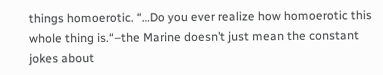things homoerotic. “…Do you ever realize how homoerotic this whole thing is.“–the Marine doesn’t just mean the constant jokes about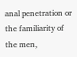anal penetration or the familiarity of the men,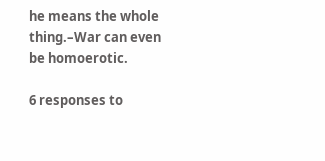he means the whole thing.–War can even be homoerotic.

6 responses to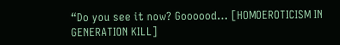“Do you see it now? Goooood… [HOMOEROTICISM IN GENERATION KILL]